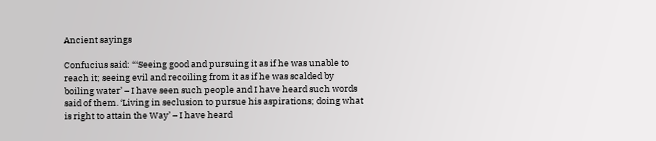Ancient sayings

Confucius said: “‘Seeing good and pursuing it as if he was unable to reach it; seeing evil and recoiling from it as if he was scalded by boiling water’ – I have seen such people and I have heard such words said of them. ‘Living in seclusion to pursue his aspirations; doing what is right to attain the Way’ – I have heard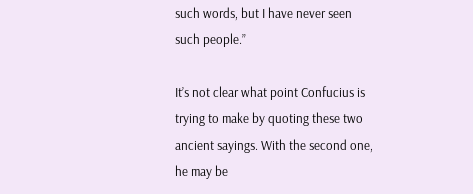such words, but I have never seen such people.”

It’s not clear what point Confucius is trying to make by quoting these two ancient sayings. With the second one, he may be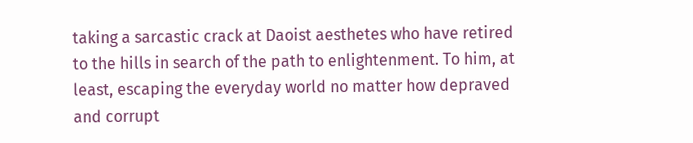taking a sarcastic crack at Daoist aesthetes who have retired to the hills in search of the path to enlightenment. To him, at least, escaping the everyday world no matter how depraved and corrupt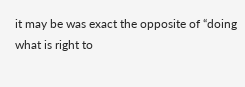it may be was exact the opposite of “doing what is right to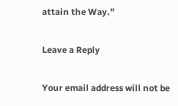attain the Way.”

Leave a Reply

Your email address will not be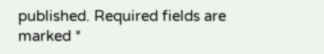published. Required fields are marked *